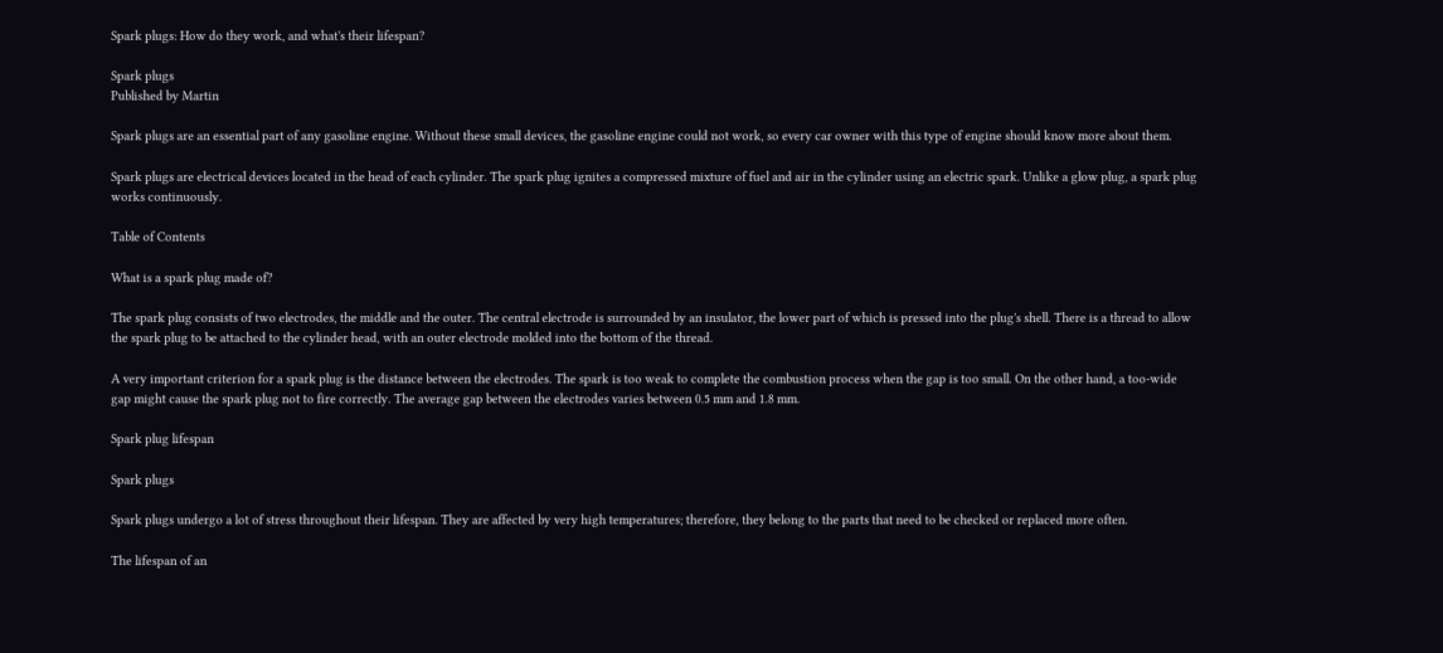Spark plugs: How do they work, and what's their lifespan?

Spark plugs
Published by Martin

Spark plugs are an essential part of any gasoline engine. Without these small devices, the gasoline engine could not work, so every car owner with this type of engine should know more about them.

Spark plugs are electrical devices located in the head of each cylinder. The spark plug ignites a compressed mixture of fuel and air in the cylinder using an electric spark. Unlike a glow plug, a spark plug works continuously.

Table of Contents

What is a spark plug made of?

The spark plug consists of two electrodes, the middle and the outer. The central electrode is surrounded by an insulator, the lower part of which is pressed into the plug's shell. There is a thread to allow the spark plug to be attached to the cylinder head, with an outer electrode molded into the bottom of the thread.

A very important criterion for a spark plug is the distance between the electrodes. The spark is too weak to complete the combustion process when the gap is too small. On the other hand, a too-wide gap might cause the spark plug not to fire correctly. The average gap between the electrodes varies between 0.5 mm and 1.8 mm.

Spark plug lifespan

Spark plugs

Spark plugs undergo a lot of stress throughout their lifespan. They are affected by very high temperatures; therefore, they belong to the parts that need to be checked or replaced more often.

The lifespan of an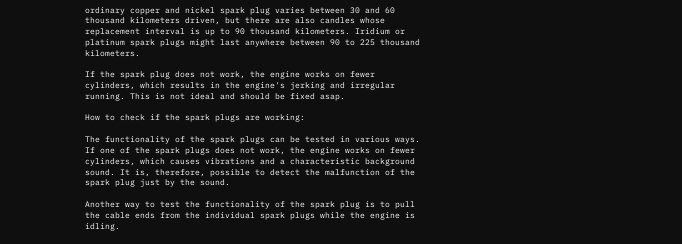ordinary copper and nickel spark plug varies between 30 and 60 thousand kilometers driven, but there are also candles whose replacement interval is up to 90 thousand kilometers. Iridium or platinum spark plugs might last anywhere between 90 to 225 thousand kilometers.

If the spark plug does not work, the engine works on fewer cylinders, which results in the engine's jerking and irregular running. This is not ideal and should be fixed asap.

How to check if the spark plugs are working:

The functionality of the spark plugs can be tested in various ways. If one of the spark plugs does not work, the engine works on fewer cylinders, which causes vibrations and a characteristic background sound. It is, therefore, possible to detect the malfunction of the spark plug just by the sound.

Another way to test the functionality of the spark plug is to pull the cable ends from the individual spark plugs while the engine is idling.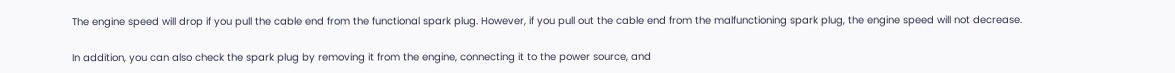The engine speed will drop if you pull the cable end from the functional spark plug. However, if you pull out the cable end from the malfunctioning spark plug, the engine speed will not decrease.

In addition, you can also check the spark plug by removing it from the engine, connecting it to the power source, and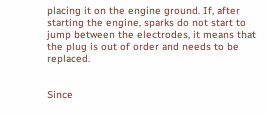placing it on the engine ground. If, after starting the engine, sparks do not start to jump between the electrodes, it means that the plug is out of order and needs to be replaced.


Since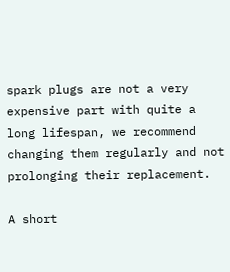spark plugs are not a very expensive part with quite a long lifespan, we recommend changing them regularly and not prolonging their replacement.

A short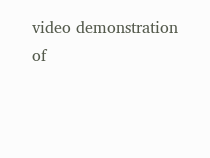video demonstration of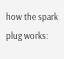how the spark plug works: